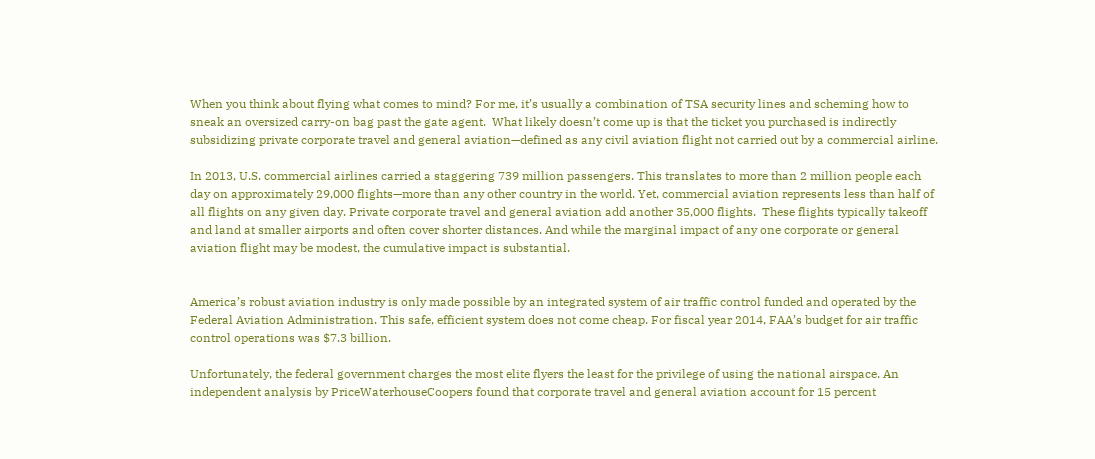When you think about flying what comes to mind? For me, it’s usually a combination of TSA security lines and scheming how to sneak an oversized carry-on bag past the gate agent.  What likely doesn’t come up is that the ticket you purchased is indirectly subsidizing private corporate travel and general aviation—defined as any civil aviation flight not carried out by a commercial airline.

In 2013, U.S. commercial airlines carried a staggering 739 million passengers. This translates to more than 2 million people each day on approximately 29,000 flights—more than any other country in the world. Yet, commercial aviation represents less than half of all flights on any given day. Private corporate travel and general aviation add another 35,000 flights.  These flights typically takeoff and land at smaller airports and often cover shorter distances. And while the marginal impact of any one corporate or general aviation flight may be modest, the cumulative impact is substantial.


America’s robust aviation industry is only made possible by an integrated system of air traffic control funded and operated by the Federal Aviation Administration. This safe, efficient system does not come cheap. For fiscal year 2014, FAA’s budget for air traffic control operations was $7.3 billion.

Unfortunately, the federal government charges the most elite flyers the least for the privilege of using the national airspace. An independent analysis by PriceWaterhouseCoopers found that corporate travel and general aviation account for 15 percent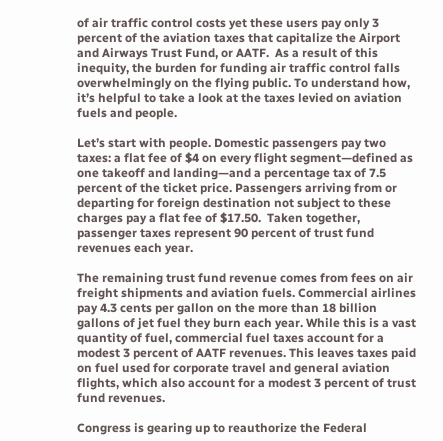of air traffic control costs yet these users pay only 3 percent of the aviation taxes that capitalize the Airport and Airways Trust Fund, or AATF.  As a result of this inequity, the burden for funding air traffic control falls overwhelmingly on the flying public. To understand how, it’s helpful to take a look at the taxes levied on aviation fuels and people.

Let’s start with people. Domestic passengers pay two taxes: a flat fee of $4 on every flight segment—defined as one takeoff and landing—and a percentage tax of 7.5 percent of the ticket price. Passengers arriving from or departing for foreign destination not subject to these charges pay a flat fee of $17.50.  Taken together, passenger taxes represent 90 percent of trust fund revenues each year.

The remaining trust fund revenue comes from fees on air freight shipments and aviation fuels. Commercial airlines pay 4.3 cents per gallon on the more than 18 billion gallons of jet fuel they burn each year. While this is a vast quantity of fuel, commercial fuel taxes account for a modest 3 percent of AATF revenues. This leaves taxes paid on fuel used for corporate travel and general aviation flights, which also account for a modest 3 percent of trust fund revenues.

Congress is gearing up to reauthorize the Federal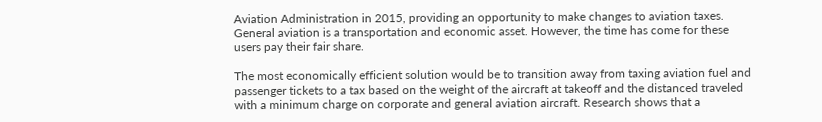Aviation Administration in 2015, providing an opportunity to make changes to aviation taxes. General aviation is a transportation and economic asset. However, the time has come for these users pay their fair share.

The most economically efficient solution would be to transition away from taxing aviation fuel and passenger tickets to a tax based on the weight of the aircraft at takeoff and the distanced traveled with a minimum charge on corporate and general aviation aircraft. Research shows that a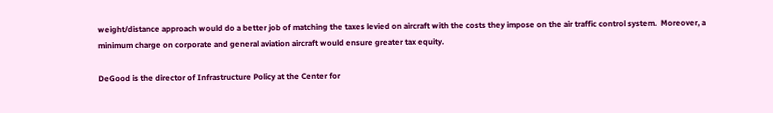weight/distance approach would do a better job of matching the taxes levied on aircraft with the costs they impose on the air traffic control system.  Moreover, a minimum charge on corporate and general aviation aircraft would ensure greater tax equity.

DeGood is the director of Infrastructure Policy at the Center for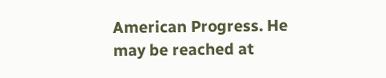American Progress. He may be reached at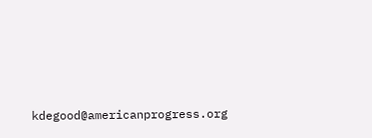kdegood@americanprogress.org